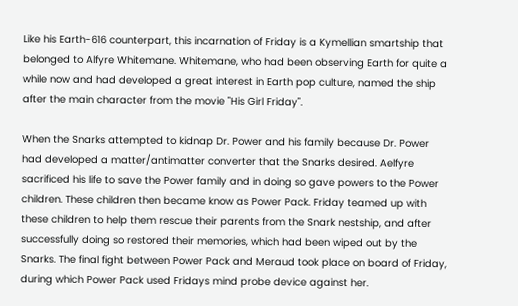Like his Earth-616 counterpart, this incarnation of Friday is a Kymellian smartship that belonged to Alfyre Whitemane. Whitemane, who had been observing Earth for quite a while now and had developed a great interest in Earth pop culture, named the ship after the main character from the movie "His Girl Friday".

When the Snarks attempted to kidnap Dr. Power and his family because Dr. Power had developed a matter/antimatter converter that the Snarks desired. Aelfyre sacrificed his life to save the Power family and in doing so gave powers to the Power children. These children then became know as Power Pack. Friday teamed up with these children to help them rescue their parents from the Snark nestship, and after successfully doing so restored their memories, which had been wiped out by the Snarks. The final fight between Power Pack and Meraud took place on board of Friday, during which Power Pack used Fridays mind probe device against her.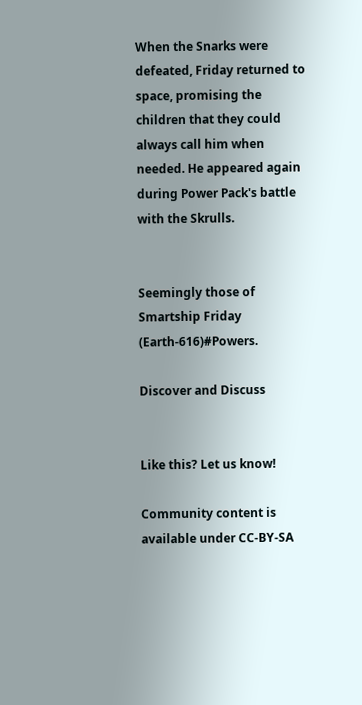When the Snarks were defeated, Friday returned to space, promising the children that they could always call him when needed. He appeared again during Power Pack's battle with the Skrulls.


Seemingly those of Smartship Friday (Earth-616)#Powers.

Discover and Discuss


Like this? Let us know!

Community content is available under CC-BY-SA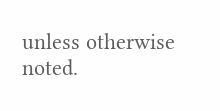unless otherwise noted.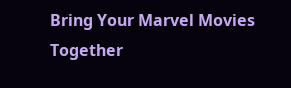Bring Your Marvel Movies Together